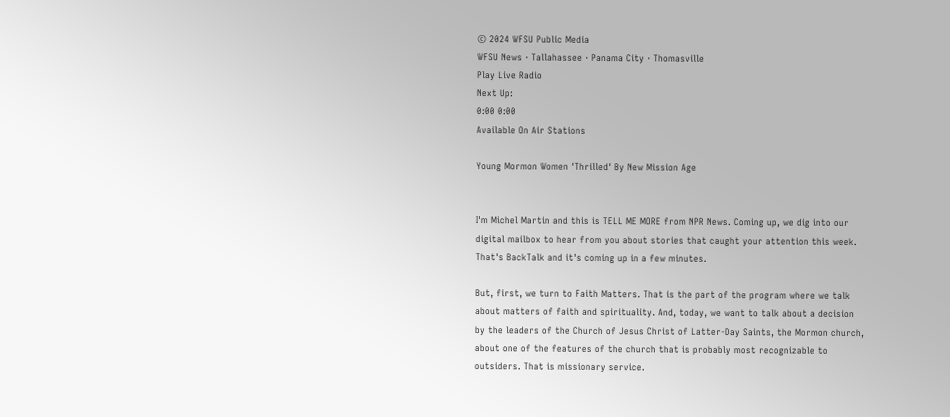© 2024 WFSU Public Media
WFSU News · Tallahassee · Panama City · Thomasville
Play Live Radio
Next Up:
0:00 0:00
Available On Air Stations

Young Mormon Women 'Thrilled' By New Mission Age


I'm Michel Martin and this is TELL ME MORE from NPR News. Coming up, we dig into our digital mailbox to hear from you about stories that caught your attention this week. That's BackTalk and it's coming up in a few minutes.

But, first, we turn to Faith Matters. That is the part of the program where we talk about matters of faith and spirituality. And, today, we want to talk about a decision by the leaders of the Church of Jesus Christ of Latter-Day Saints, the Mormon church, about one of the features of the church that is probably most recognizable to outsiders. That is missionary service.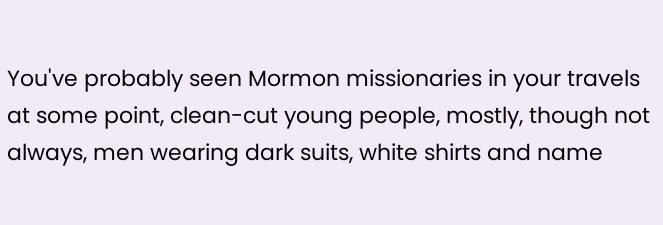You've probably seen Mormon missionaries in your travels at some point, clean-cut young people, mostly, though not always, men wearing dark suits, white shirts and name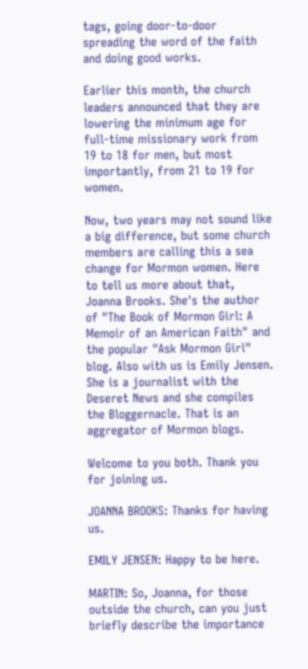tags, going door-to-door spreading the word of the faith and doing good works.

Earlier this month, the church leaders announced that they are lowering the minimum age for full-time missionary work from 19 to 18 for men, but most importantly, from 21 to 19 for women.

Now, two years may not sound like a big difference, but some church members are calling this a sea change for Mormon women. Here to tell us more about that, Joanna Brooks. She's the author of "The Book of Mormon Girl: A Memoir of an American Faith" and the popular "Ask Mormon Girl" blog. Also with us is Emily Jensen. She is a journalist with the Deseret News and she compiles the Bloggernacle. That is an aggregator of Mormon blogs.

Welcome to you both. Thank you for joining us.

JOANNA BROOKS: Thanks for having us.

EMILY JENSEN: Happy to be here.

MARTIN: So, Joanna, for those outside the church, can you just briefly describe the importance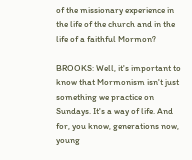of the missionary experience in the life of the church and in the life of a faithful Mormon?

BROOKS: Well, it's important to know that Mormonism isn't just something we practice on Sundays. It's a way of life. And for, you know, generations now, young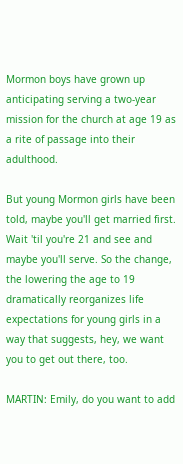Mormon boys have grown up anticipating serving a two-year mission for the church at age 19 as a rite of passage into their adulthood.

But young Mormon girls have been told, maybe you'll get married first. Wait 'til you're 21 and see and maybe you'll serve. So the change, the lowering the age to 19 dramatically reorganizes life expectations for young girls in a way that suggests, hey, we want you to get out there, too.

MARTIN: Emily, do you want to add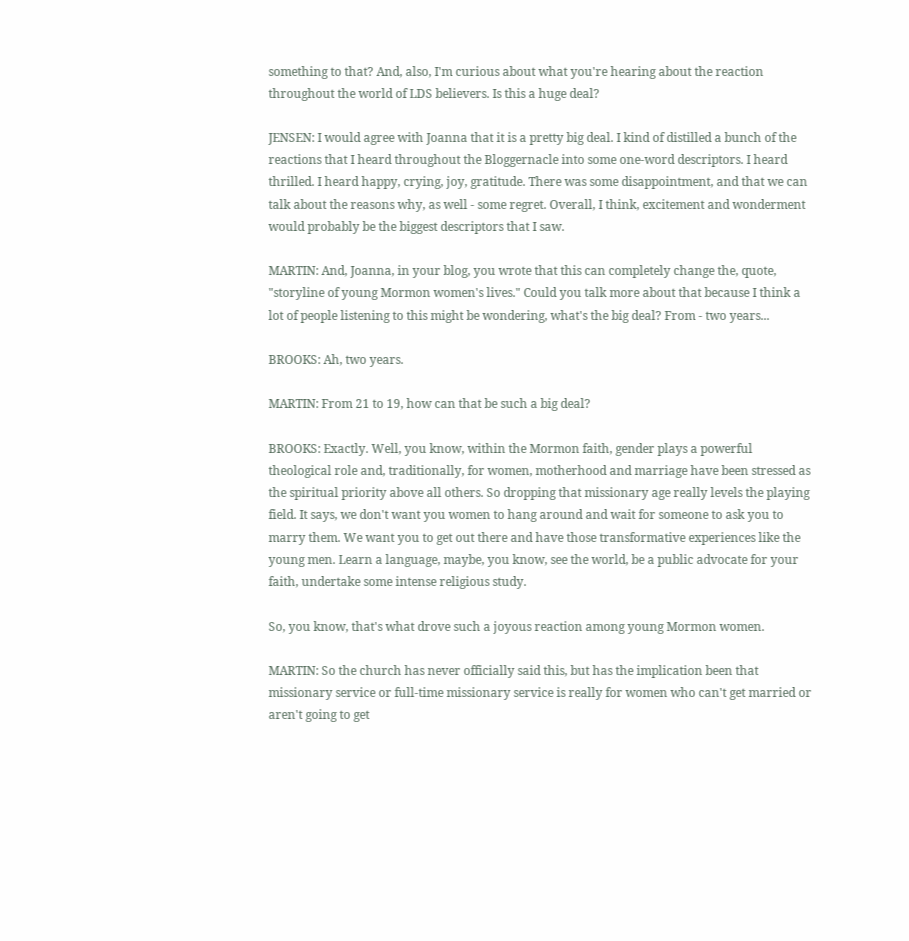something to that? And, also, I'm curious about what you're hearing about the reaction throughout the world of LDS believers. Is this a huge deal?

JENSEN: I would agree with Joanna that it is a pretty big deal. I kind of distilled a bunch of the reactions that I heard throughout the Bloggernacle into some one-word descriptors. I heard thrilled. I heard happy, crying, joy, gratitude. There was some disappointment, and that we can talk about the reasons why, as well - some regret. Overall, I think, excitement and wonderment would probably be the biggest descriptors that I saw.

MARTIN: And, Joanna, in your blog, you wrote that this can completely change the, quote, "storyline of young Mormon women's lives." Could you talk more about that because I think a lot of people listening to this might be wondering, what's the big deal? From - two years...

BROOKS: Ah, two years.

MARTIN: From 21 to 19, how can that be such a big deal?

BROOKS: Exactly. Well, you know, within the Mormon faith, gender plays a powerful theological role and, traditionally, for women, motherhood and marriage have been stressed as the spiritual priority above all others. So dropping that missionary age really levels the playing field. It says, we don't want you women to hang around and wait for someone to ask you to marry them. We want you to get out there and have those transformative experiences like the young men. Learn a language, maybe, you know, see the world, be a public advocate for your faith, undertake some intense religious study.

So, you know, that's what drove such a joyous reaction among young Mormon women.

MARTIN: So the church has never officially said this, but has the implication been that missionary service or full-time missionary service is really for women who can't get married or aren't going to get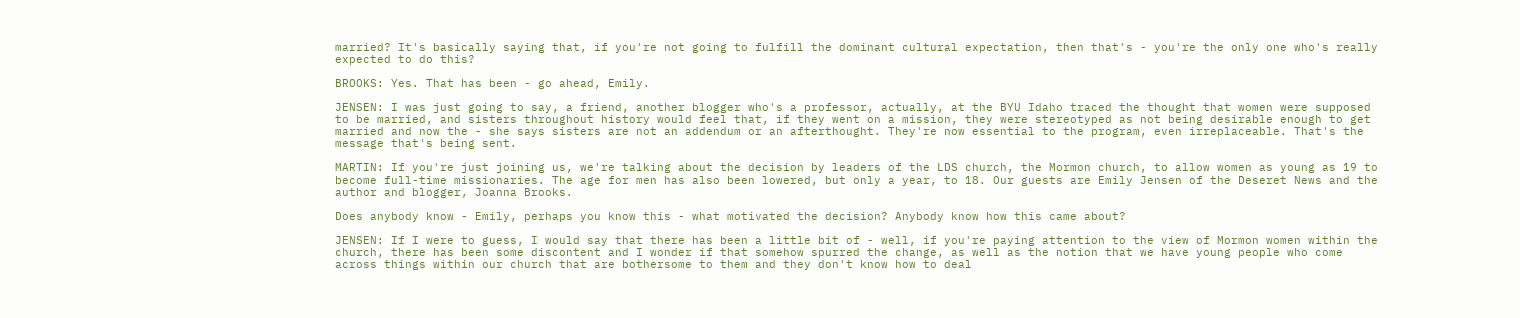married? It's basically saying that, if you're not going to fulfill the dominant cultural expectation, then that's - you're the only one who's really expected to do this?

BROOKS: Yes. That has been - go ahead, Emily.

JENSEN: I was just going to say, a friend, another blogger who's a professor, actually, at the BYU Idaho traced the thought that women were supposed to be married, and sisters throughout history would feel that, if they went on a mission, they were stereotyped as not being desirable enough to get married and now the - she says sisters are not an addendum or an afterthought. They're now essential to the program, even irreplaceable. That's the message that's being sent.

MARTIN: If you're just joining us, we're talking about the decision by leaders of the LDS church, the Mormon church, to allow women as young as 19 to become full-time missionaries. The age for men has also been lowered, but only a year, to 18. Our guests are Emily Jensen of the Deseret News and the author and blogger, Joanna Brooks.

Does anybody know - Emily, perhaps you know this - what motivated the decision? Anybody know how this came about?

JENSEN: If I were to guess, I would say that there has been a little bit of - well, if you're paying attention to the view of Mormon women within the church, there has been some discontent and I wonder if that somehow spurred the change, as well as the notion that we have young people who come across things within our church that are bothersome to them and they don't know how to deal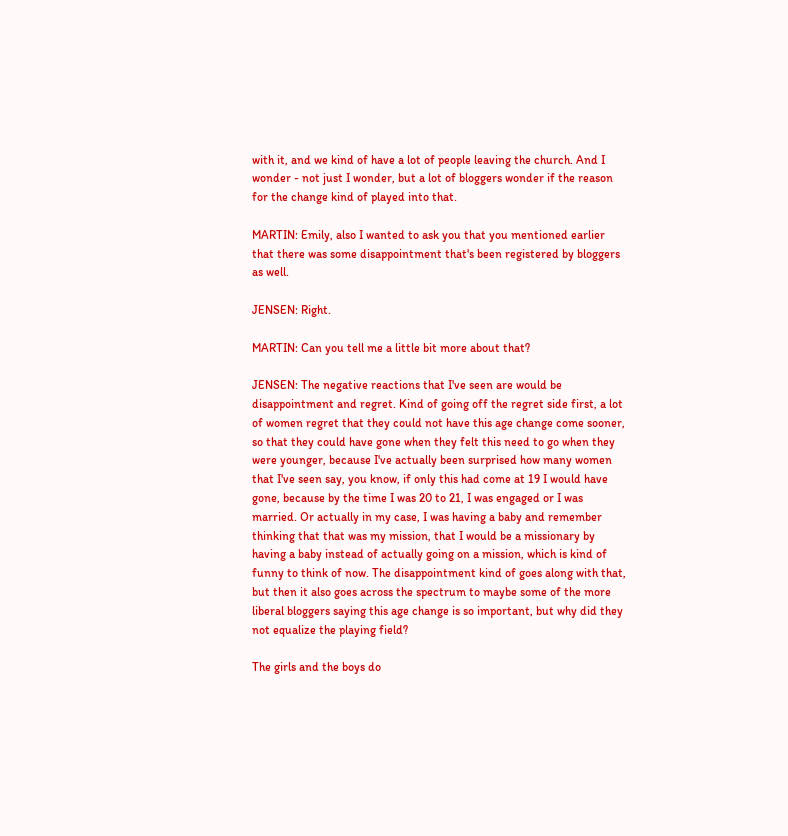with it, and we kind of have a lot of people leaving the church. And I wonder - not just I wonder, but a lot of bloggers wonder if the reason for the change kind of played into that.

MARTIN: Emily, also I wanted to ask you that you mentioned earlier that there was some disappointment that's been registered by bloggers as well.

JENSEN: Right.

MARTIN: Can you tell me a little bit more about that?

JENSEN: The negative reactions that I've seen are would be disappointment and regret. Kind of going off the regret side first, a lot of women regret that they could not have this age change come sooner, so that they could have gone when they felt this need to go when they were younger, because I've actually been surprised how many women that I've seen say, you know, if only this had come at 19 I would have gone, because by the time I was 20 to 21, I was engaged or I was married. Or actually in my case, I was having a baby and remember thinking that that was my mission, that I would be a missionary by having a baby instead of actually going on a mission, which is kind of funny to think of now. The disappointment kind of goes along with that, but then it also goes across the spectrum to maybe some of the more liberal bloggers saying this age change is so important, but why did they not equalize the playing field?

The girls and the boys do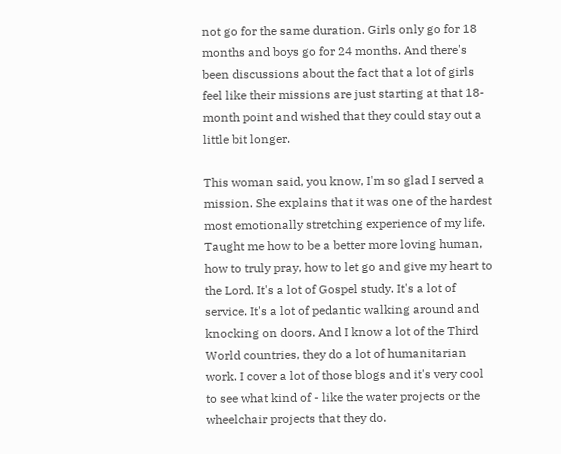not go for the same duration. Girls only go for 18 months and boys go for 24 months. And there's been discussions about the fact that a lot of girls feel like their missions are just starting at that 18-month point and wished that they could stay out a little bit longer.

This woman said, you know, I'm so glad I served a mission. She explains that it was one of the hardest most emotionally stretching experience of my life. Taught me how to be a better more loving human, how to truly pray, how to let go and give my heart to the Lord. It's a lot of Gospel study. It's a lot of service. It's a lot of pedantic walking around and knocking on doors. And I know a lot of the Third World countries, they do a lot of humanitarian work. I cover a lot of those blogs and it's very cool to see what kind of - like the water projects or the wheelchair projects that they do.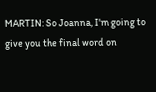MARTIN: So Joanna, I'm going to give you the final word on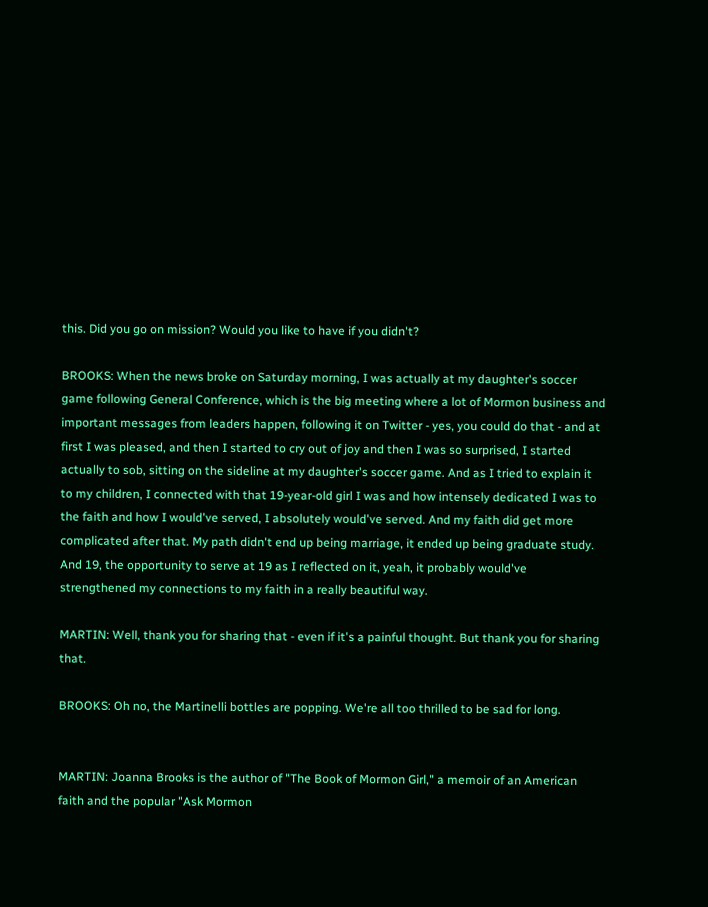this. Did you go on mission? Would you like to have if you didn't?

BROOKS: When the news broke on Saturday morning, I was actually at my daughter's soccer game following General Conference, which is the big meeting where a lot of Mormon business and important messages from leaders happen, following it on Twitter - yes, you could do that - and at first I was pleased, and then I started to cry out of joy and then I was so surprised, I started actually to sob, sitting on the sideline at my daughter's soccer game. And as I tried to explain it to my children, I connected with that 19-year-old girl I was and how intensely dedicated I was to the faith and how I would've served, I absolutely would've served. And my faith did get more complicated after that. My path didn't end up being marriage, it ended up being graduate study. And 19, the opportunity to serve at 19 as I reflected on it, yeah, it probably would've strengthened my connections to my faith in a really beautiful way.

MARTIN: Well, thank you for sharing that - even if it's a painful thought. But thank you for sharing that.

BROOKS: Oh no, the Martinelli bottles are popping. We're all too thrilled to be sad for long.


MARTIN: Joanna Brooks is the author of "The Book of Mormon Girl," a memoir of an American faith and the popular "Ask Mormon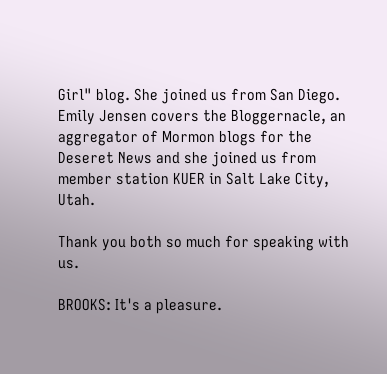Girl" blog. She joined us from San Diego. Emily Jensen covers the Bloggernacle, an aggregator of Mormon blogs for the Deseret News and she joined us from member station KUER in Salt Lake City, Utah.

Thank you both so much for speaking with us.

BROOKS: It's a pleasure.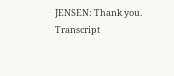JENSEN: Thank you. Transcript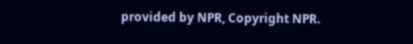provided by NPR, Copyright NPR.